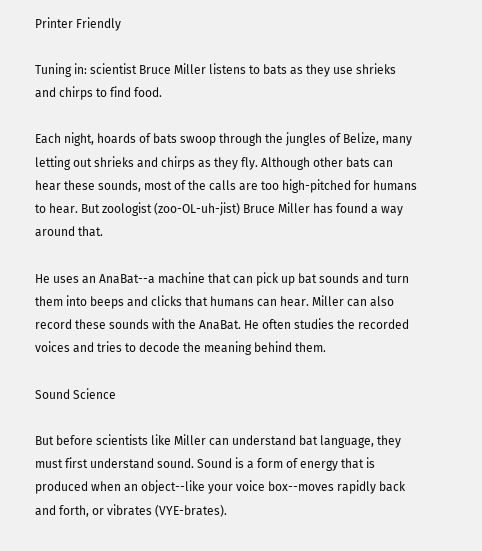Printer Friendly

Tuning in: scientist Bruce Miller listens to bats as they use shrieks and chirps to find food.

Each night, hoards of bats swoop through the jungles of Belize, many letting out shrieks and chirps as they fly. Although other bats can hear these sounds, most of the calls are too high-pitched for humans to hear. But zoologist (zoo-OL-uh-jist) Bruce Miller has found a way around that.

He uses an AnaBat--a machine that can pick up bat sounds and turn them into beeps and clicks that humans can hear. Miller can also record these sounds with the AnaBat. He often studies the recorded voices and tries to decode the meaning behind them.

Sound Science

But before scientists like Miller can understand bat language, they must first understand sound. Sound is a form of energy that is produced when an object--like your voice box--moves rapidly back and forth, or vibrates (VYE-brates).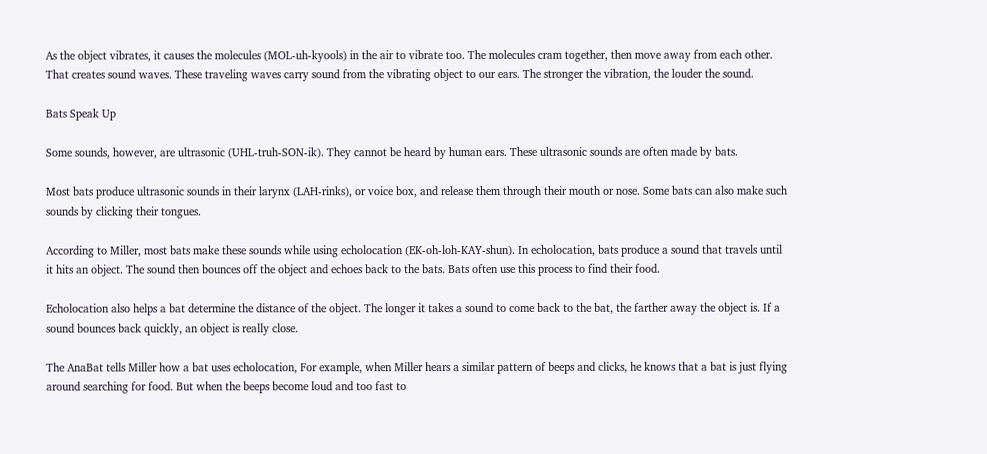As the object vibrates, it causes the molecules (MOL-uh-kyools) in the air to vibrate too. The molecules cram together, then move away from each other. That creates sound waves. These traveling waves carry sound from the vibrating object to our ears. The stronger the vibration, the louder the sound.

Bats Speak Up

Some sounds, however, are ultrasonic (UHL-truh-SON-ik). They cannot be heard by human ears. These ultrasonic sounds are often made by bats.

Most bats produce ultrasonic sounds in their larynx (LAH-rinks), or voice box, and release them through their mouth or nose. Some bats can also make such sounds by clicking their tongues.

According to Miller, most bats make these sounds while using echolocation (EK-oh-loh-KAY-shun). In echolocation, bats produce a sound that travels until it hits an object. The sound then bounces off the object and echoes back to the bats. Bats often use this process to find their food.

Echolocation also helps a bat determine the distance of the object. The longer it takes a sound to come back to the bat, the farther away the object is. If a sound bounces back quickly, an object is really close.

The AnaBat tells Miller how a bat uses echolocation, For example, when Miller hears a similar pattern of beeps and clicks, he knows that a bat is just flying around searching for food. But when the beeps become loud and too fast to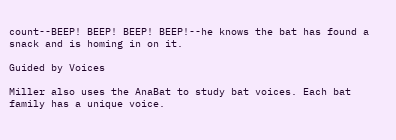count--BEEP! BEEP! BEEP! BEEP!--he knows the bat has found a snack and is homing in on it.

Guided by Voices

Miller also uses the AnaBat to study bat voices. Each bat family has a unique voice.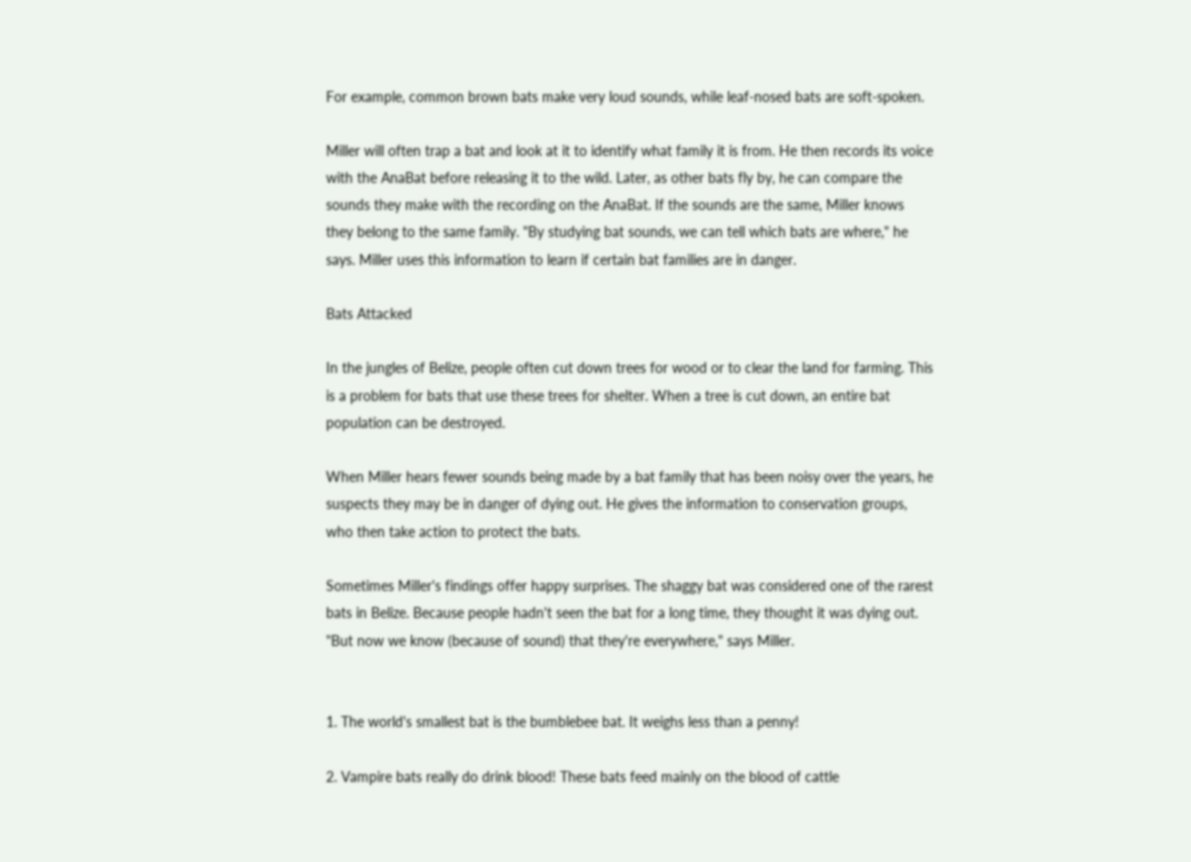For example, common brown bats make very loud sounds, while leaf-nosed bats are soft-spoken.

Miller will often trap a bat and look at it to identify what family it is from. He then records its voice with the AnaBat before releasing it to the wild. Later, as other bats fly by, he can compare the sounds they make with the recording on the AnaBat. If the sounds are the same, Miller knows they belong to the same family. "By studying bat sounds, we can tell which bats are where," he says. Miller uses this information to learn if certain bat families are in danger.

Bats Attacked

In the jungles of Belize, people often cut down trees for wood or to clear the land for farming. This is a problem for bats that use these trees for shelter. When a tree is cut down, an entire bat population can be destroyed.

When Miller hears fewer sounds being made by a bat family that has been noisy over the years, he suspects they may be in danger of dying out. He gives the information to conservation groups, who then take action to protect the bats.

Sometimes Miller's findings offer happy surprises. The shaggy bat was considered one of the rarest bats in Belize. Because people hadn't seen the bat for a long time, they thought it was dying out. "But now we know (because of sound) that they're everywhere," says Miller.


1. The world's smallest bat is the bumblebee bat. It weighs less than a penny!

2. Vampire bats really do drink blood! These bats feed mainly on the blood of cattle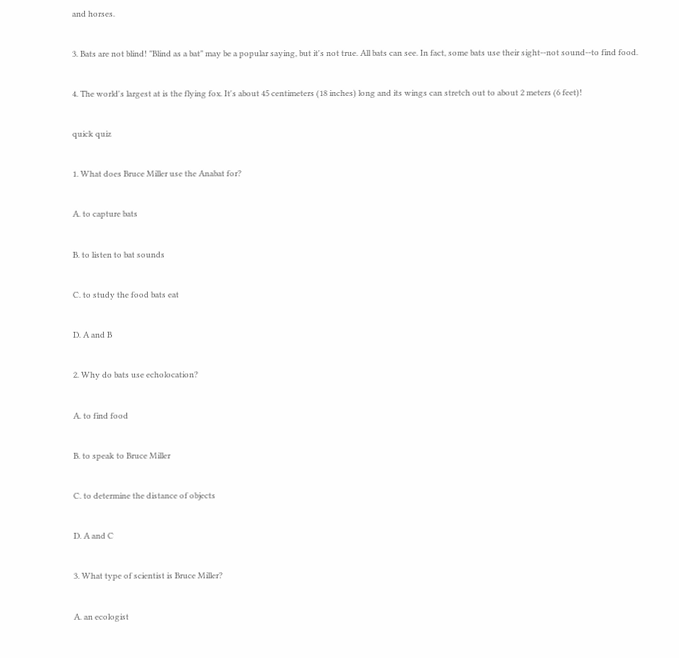and horses.

3. Bats are not blind! "Blind as a bat" may be a popular saying, but it's not true. All bats can see. In fact, some bats use their sight--not sound--to find food.

4. The world's largest at is the flying fox. It's about 45 centimeters (18 inches) long and its wings can stretch out to about 2 meters (6 feet)!

quick quiz

1. What does Bruce Miller use the Anabat for?

A. to capture bats

B. to listen to bat sounds

C. to study the food bats eat

D. A and B

2. Why do bats use echolocation?

A. to find food

B. to speak to Bruce Miller

C. to determine the distance of objects

D. A and C

3. What type of scientist is Bruce Miller?

A. an ecologist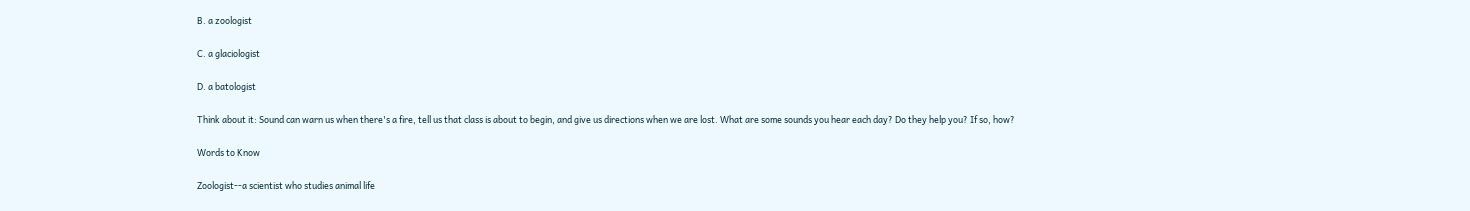B. a zoologist

C. a glaciologist

D. a batologist

Think about it: Sound can warn us when there's a fire, tell us that class is about to begin, and give us directions when we are lost. What are some sounds you hear each day? Do they help you? If so, how?

Words to Know

Zoologist--a scientist who studies animal life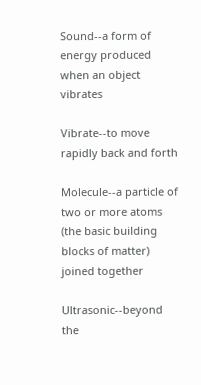Sound--a form of energy produced when an object vibrates

Vibrate--to move rapidly back and forth

Molecule--a particle of two or more atoms (the basic building blocks of matter) joined together

Ultrasonic--beyond the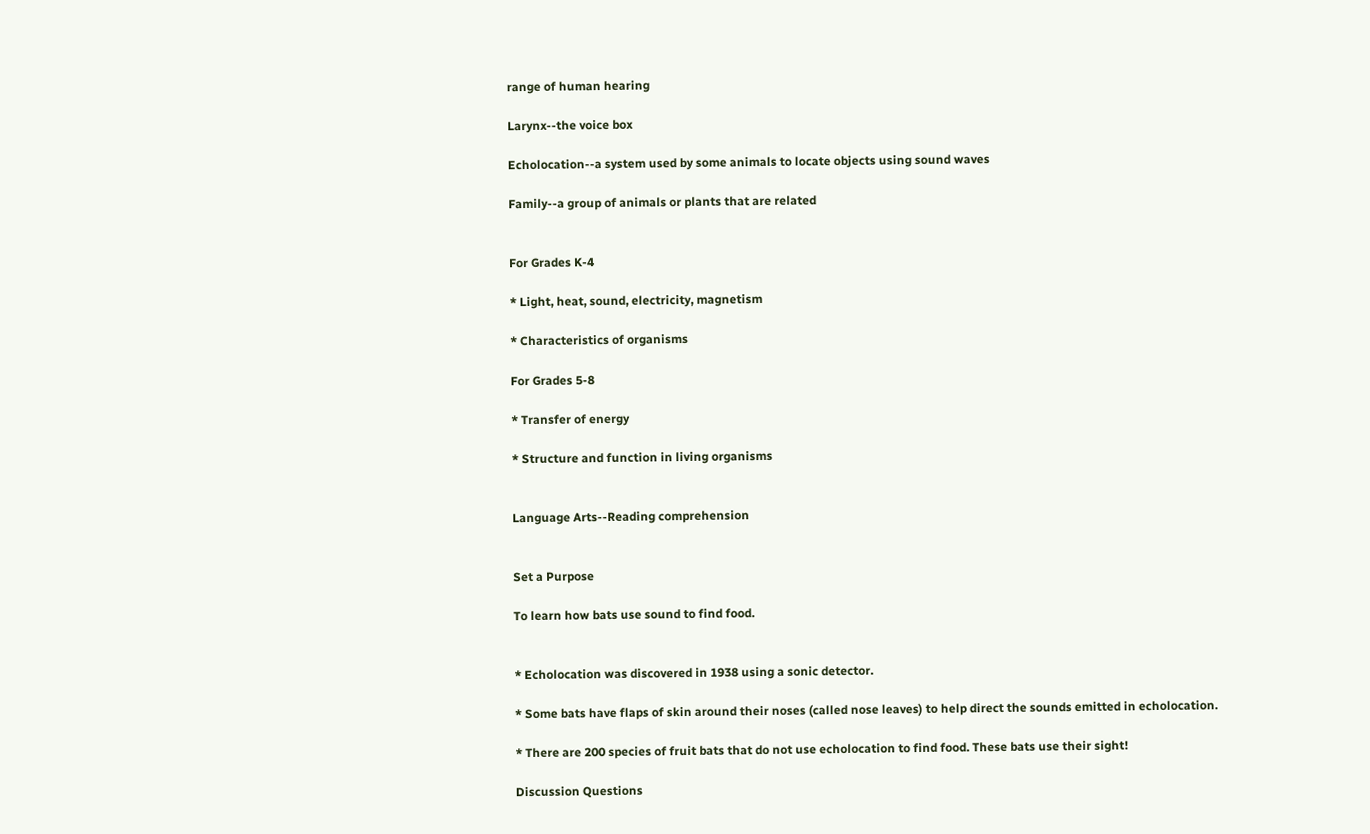range of human hearing

Larynx--the voice box

Echolocation--a system used by some animals to locate objects using sound waves

Family--a group of animals or plants that are related


For Grades K-4

* Light, heat, sound, electricity, magnetism

* Characteristics of organisms

For Grades 5-8

* Transfer of energy

* Structure and function in living organisms


Language Arts--Reading comprehension


Set a Purpose

To learn how bats use sound to find food.


* Echolocation was discovered in 1938 using a sonic detector.

* Some bats have flaps of skin around their noses (called nose leaves) to help direct the sounds emitted in echolocation.

* There are 200 species of fruit bats that do not use echolocation to find food. These bats use their sight!

Discussion Questions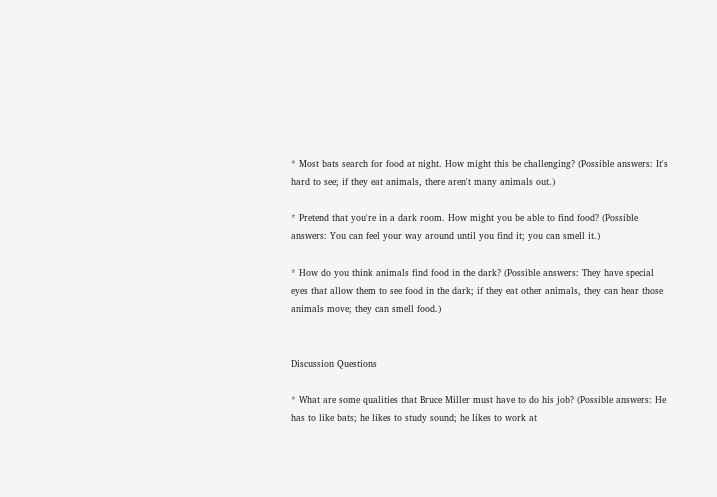* Most bats search for food at night. How might this be challenging? (Possible answers: It's hard to see; if they eat animals, there aren't many animals out.)

* Pretend that you're in a dark room. How might you be able to find food? (Possible answers: You can feel your way around until you find it; you can smell it.)

* How do you think animals find food in the dark? (Possible answers: They have special eyes that allow them to see food in the dark; if they eat other animals, they can hear those animals move; they can smell food.)


Discussion Questions

* What are some qualities that Bruce Miller must have to do his job? (Possible answers: He has to like bats; he likes to study sound; he likes to work at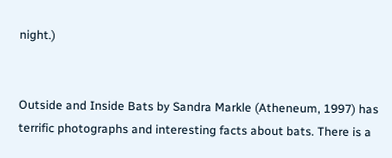night.)


Outside and Inside Bats by Sandra Markle (Atheneum, 1997) has terrific photographs and interesting facts about bats. There is a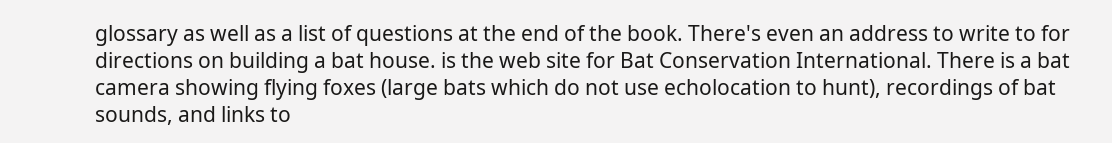glossary as well as a list of questions at the end of the book. There's even an address to write to for directions on building a bat house. is the web site for Bat Conservation International. There is a bat camera showing flying foxes (large bats which do not use echolocation to hunt), recordings of bat sounds, and links to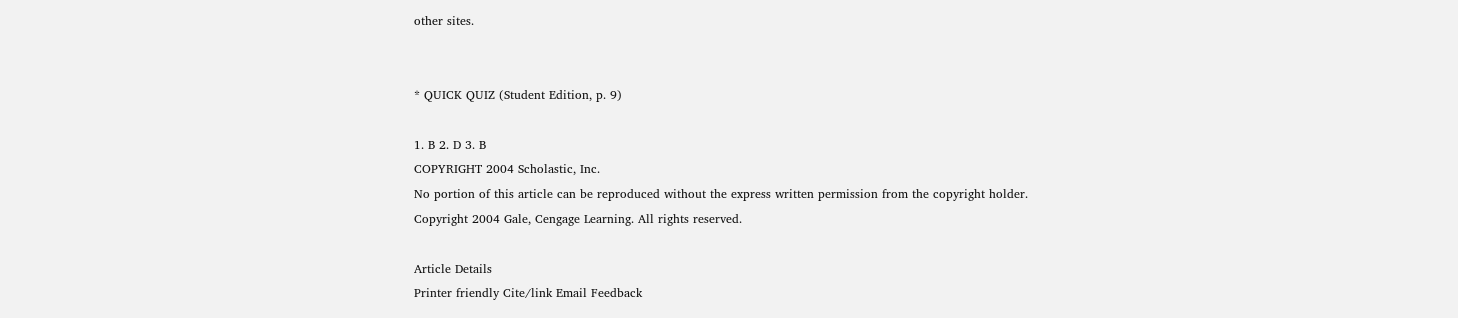other sites.


* QUICK QUIZ (Student Edition, p. 9)

1. B 2. D 3. B
COPYRIGHT 2004 Scholastic, Inc.
No portion of this article can be reproduced without the express written permission from the copyright holder.
Copyright 2004 Gale, Cengage Learning. All rights reserved.

Article Details
Printer friendly Cite/link Email Feedback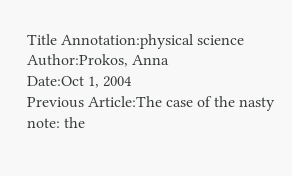Title Annotation:physical science
Author:Prokos, Anna
Date:Oct 1, 2004
Previous Article:The case of the nasty note: the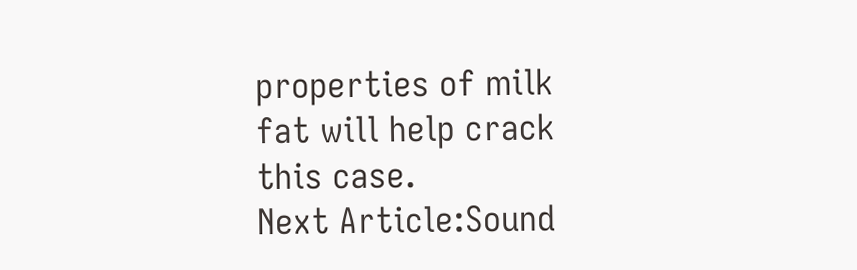properties of milk fat will help crack this case.
Next Article:Sound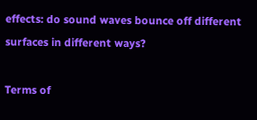effects: do sound waves bounce off different surfaces in different ways?

Terms of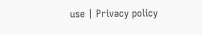use | Privacy policy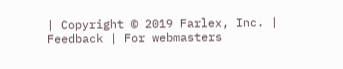| Copyright © 2019 Farlex, Inc. | Feedback | For webmasters